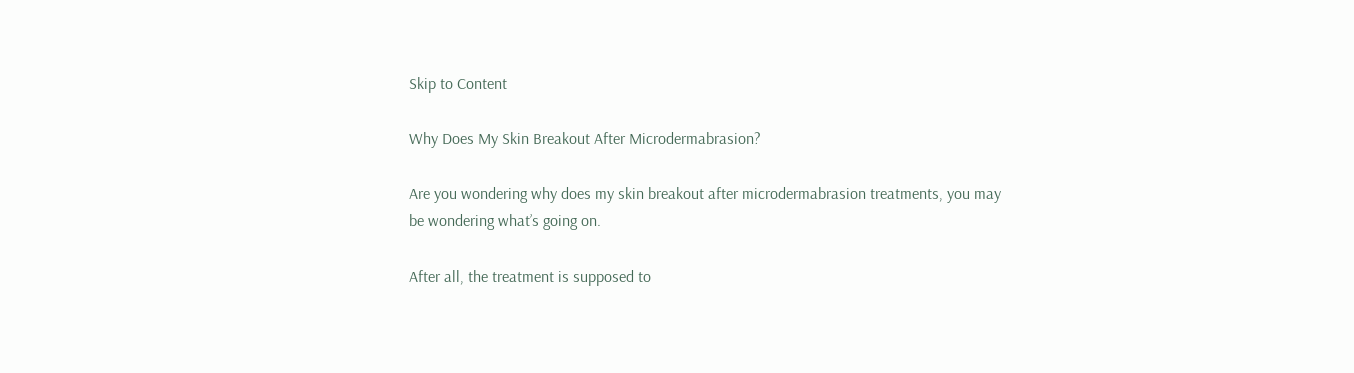Skip to Content

Why Does My Skin Breakout After Microdermabrasion?

Are you wondering why does my skin breakout after microdermabrasion treatments, you may be wondering what’s going on.

After all, the treatment is supposed to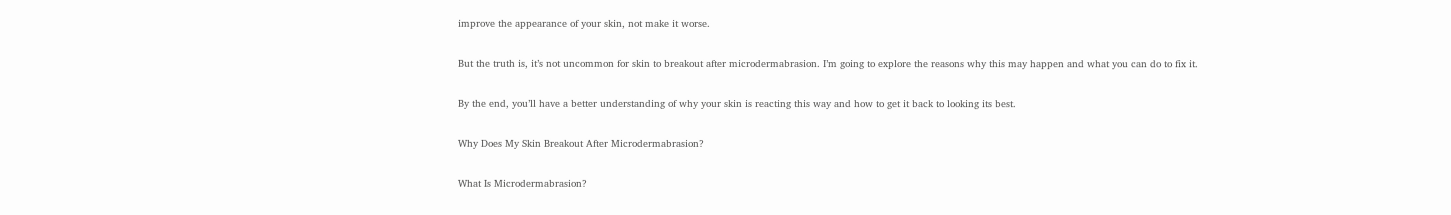improve the appearance of your skin, not make it worse.

But the truth is, it’s not uncommon for skin to breakout after microdermabrasion. I’m going to explore the reasons why this may happen and what you can do to fix it.

By the end, you’ll have a better understanding of why your skin is reacting this way and how to get it back to looking its best.

Why Does My Skin Breakout After Microdermabrasion?

What Is Microdermabrasion?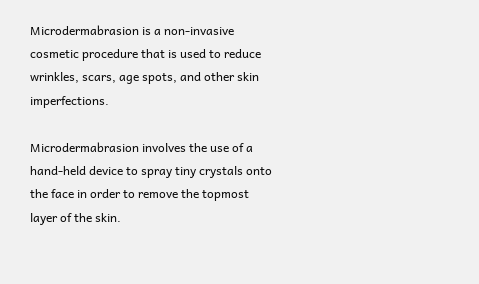Microdermabrasion is a non-invasive cosmetic procedure that is used to reduce wrinkles, scars, age spots, and other skin imperfections.

Microdermabrasion involves the use of a hand-held device to spray tiny crystals onto the face in order to remove the topmost layer of the skin.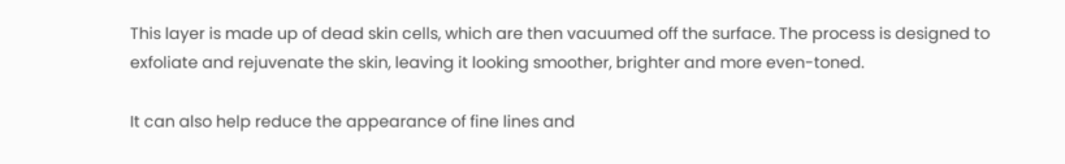This layer is made up of dead skin cells, which are then vacuumed off the surface. The process is designed to exfoliate and rejuvenate the skin, leaving it looking smoother, brighter and more even-toned.

It can also help reduce the appearance of fine lines and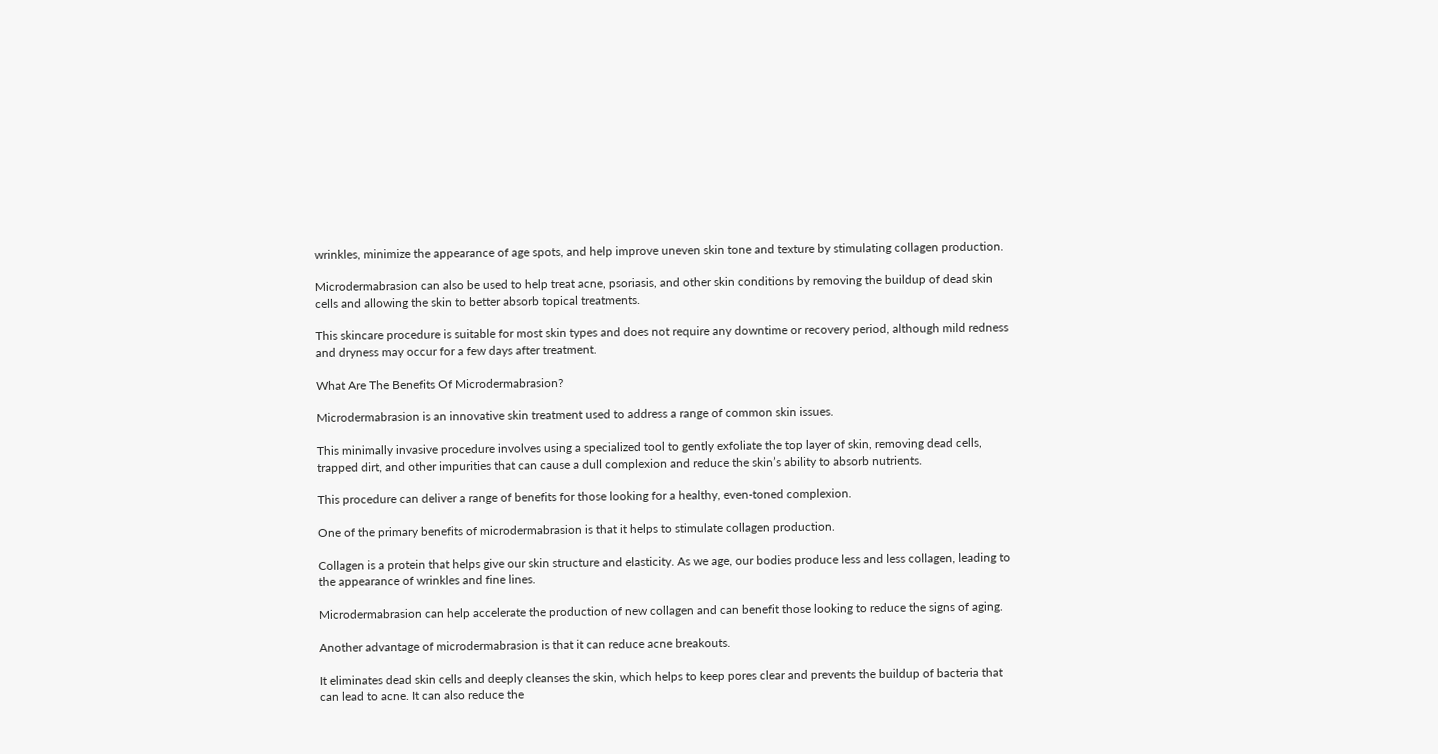wrinkles, minimize the appearance of age spots, and help improve uneven skin tone and texture by stimulating collagen production.

Microdermabrasion can also be used to help treat acne, psoriasis, and other skin conditions by removing the buildup of dead skin cells and allowing the skin to better absorb topical treatments.

This skincare procedure is suitable for most skin types and does not require any downtime or recovery period, although mild redness and dryness may occur for a few days after treatment.

What Are The Benefits Of Microdermabrasion?

Microdermabrasion is an innovative skin treatment used to address a range of common skin issues.

This minimally invasive procedure involves using a specialized tool to gently exfoliate the top layer of skin, removing dead cells, trapped dirt, and other impurities that can cause a dull complexion and reduce the skin’s ability to absorb nutrients.

This procedure can deliver a range of benefits for those looking for a healthy, even-toned complexion.

One of the primary benefits of microdermabrasion is that it helps to stimulate collagen production.

Collagen is a protein that helps give our skin structure and elasticity. As we age, our bodies produce less and less collagen, leading to the appearance of wrinkles and fine lines.

Microdermabrasion can help accelerate the production of new collagen and can benefit those looking to reduce the signs of aging.

Another advantage of microdermabrasion is that it can reduce acne breakouts.

It eliminates dead skin cells and deeply cleanses the skin, which helps to keep pores clear and prevents the buildup of bacteria that can lead to acne. It can also reduce the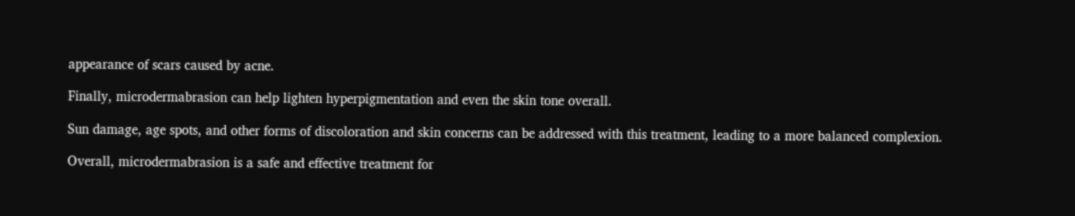appearance of scars caused by acne.

Finally, microdermabrasion can help lighten hyperpigmentation and even the skin tone overall.

Sun damage, age spots, and other forms of discoloration and skin concerns can be addressed with this treatment, leading to a more balanced complexion.

Overall, microdermabrasion is a safe and effective treatment for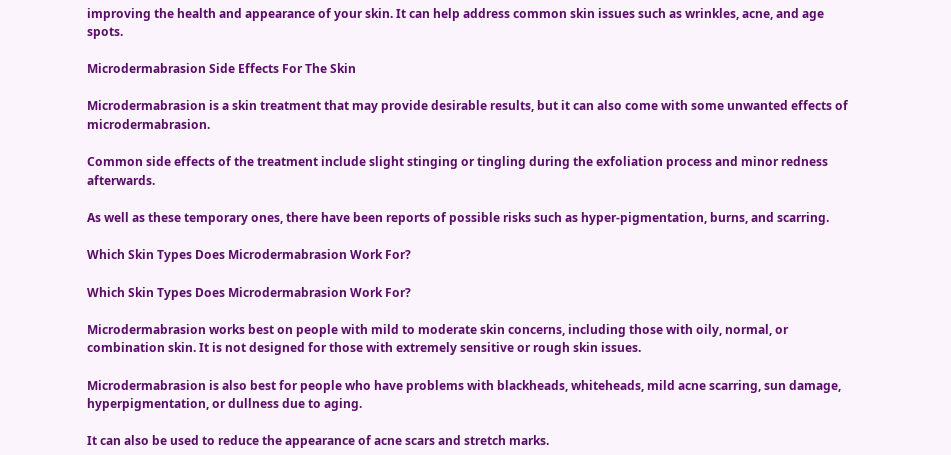improving the health and appearance of your skin. It can help address common skin issues such as wrinkles, acne, and age spots.

Microdermabrasion Side Effects For The Skin

Microdermabrasion is a skin treatment that may provide desirable results, but it can also come with some unwanted effects of microdermabrasion.

Common side effects of the treatment include slight stinging or tingling during the exfoliation process and minor redness afterwards.

As well as these temporary ones, there have been reports of possible risks such as hyper-pigmentation, burns, and scarring.

Which Skin Types Does Microdermabrasion Work For?

Which Skin Types Does Microdermabrasion Work For?

Microdermabrasion works best on people with mild to moderate skin concerns, including those with oily, normal, or combination skin. It is not designed for those with extremely sensitive or rough skin issues.

Microdermabrasion is also best for people who have problems with blackheads, whiteheads, mild acne scarring, sun damage, hyperpigmentation, or dullness due to aging.

It can also be used to reduce the appearance of acne scars and stretch marks.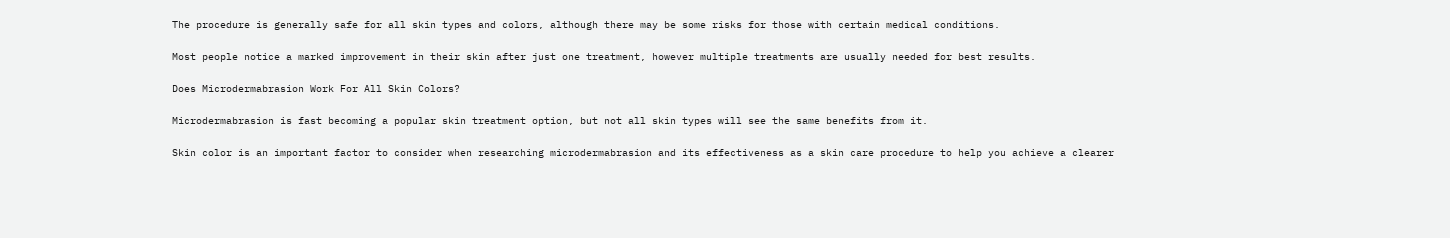The procedure is generally safe for all skin types and colors, although there may be some risks for those with certain medical conditions.

Most people notice a marked improvement in their skin after just one treatment, however multiple treatments are usually needed for best results.

Does Microdermabrasion Work For All Skin Colors?

Microdermabrasion is fast becoming a popular skin treatment option, but not all skin types will see the same benefits from it.

Skin color is an important factor to consider when researching microdermabrasion and its effectiveness as a skin care procedure to help you achieve a clearer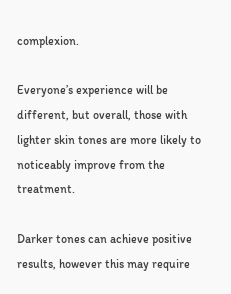complexion.

Everyone’s experience will be different, but overall, those with lighter skin tones are more likely to noticeably improve from the treatment.

Darker tones can achieve positive results, however this may require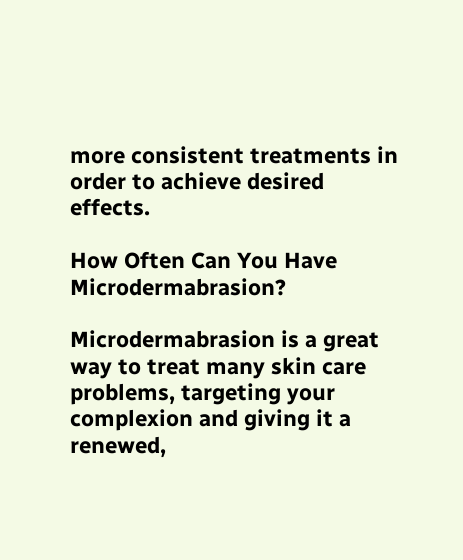more consistent treatments in order to achieve desired effects.

How Often Can You Have Microdermabrasion?

Microdermabrasion is a great way to treat many skin care problems, targeting your complexion and giving it a renewed,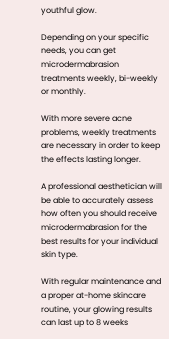youthful glow.

Depending on your specific needs, you can get microdermabrasion treatments weekly, bi-weekly or monthly.

With more severe acne problems, weekly treatments are necessary in order to keep the effects lasting longer.

A professional aesthetician will be able to accurately assess how often you should receive microdermabrasion for the best results for your individual skin type.

With regular maintenance and a proper at-home skincare routine, your glowing results can last up to 8 weeks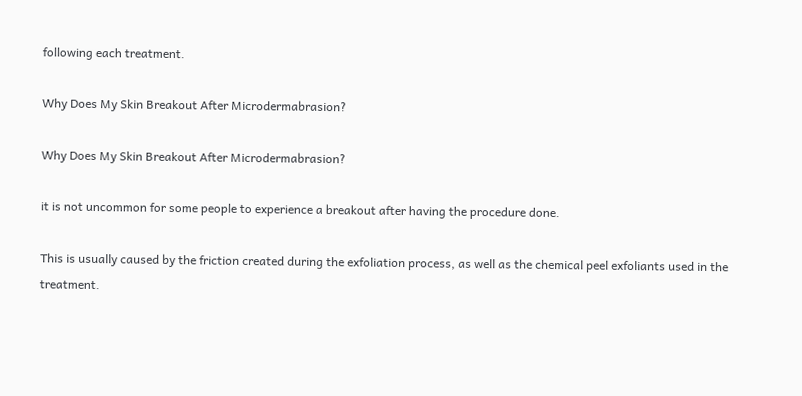following each treatment.

Why Does My Skin Breakout After Microdermabrasion?

Why Does My Skin Breakout After Microdermabrasion?

it is not uncommon for some people to experience a breakout after having the procedure done.

This is usually caused by the friction created during the exfoliation process, as well as the chemical peel exfoliants used in the treatment.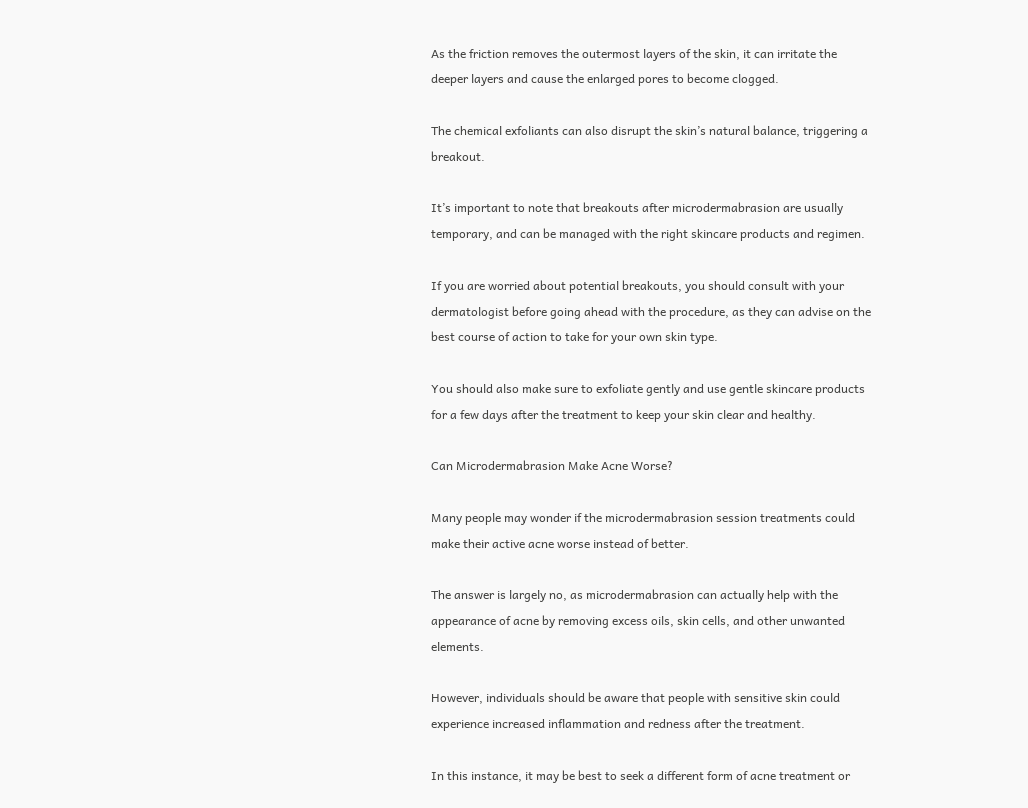As the friction removes the outermost layers of the skin, it can irritate the deeper layers and cause the enlarged pores to become clogged.

The chemical exfoliants can also disrupt the skin’s natural balance, triggering a breakout.

It’s important to note that breakouts after microdermabrasion are usually temporary, and can be managed with the right skincare products and regimen.

If you are worried about potential breakouts, you should consult with your dermatologist before going ahead with the procedure, as they can advise on the best course of action to take for your own skin type.

You should also make sure to exfoliate gently and use gentle skincare products for a few days after the treatment to keep your skin clear and healthy.

Can Microdermabrasion Make Acne Worse?

Many people may wonder if the microdermabrasion session treatments could make their active acne worse instead of better.

The answer is largely no, as microdermabrasion can actually help with the appearance of acne by removing excess oils, skin cells, and other unwanted elements.

However, individuals should be aware that people with sensitive skin could experience increased inflammation and redness after the treatment.

In this instance, it may be best to seek a different form of acne treatment or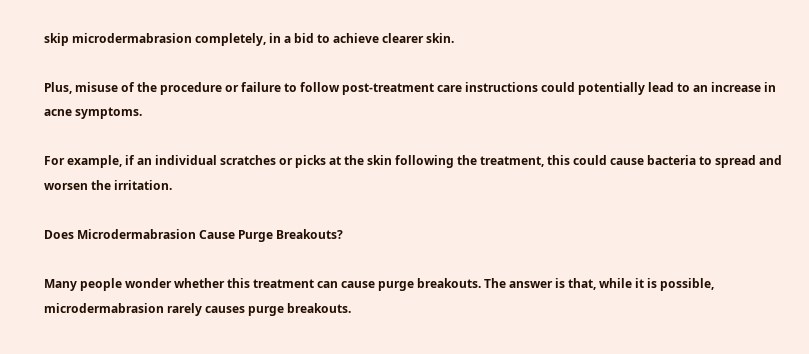skip microdermabrasion completely, in a bid to achieve clearer skin.

Plus, misuse of the procedure or failure to follow post-treatment care instructions could potentially lead to an increase in acne symptoms.

For example, if an individual scratches or picks at the skin following the treatment, this could cause bacteria to spread and worsen the irritation.

Does Microdermabrasion Cause Purge Breakouts?

Many people wonder whether this treatment can cause purge breakouts. The answer is that, while it is possible, microdermabrasion rarely causes purge breakouts.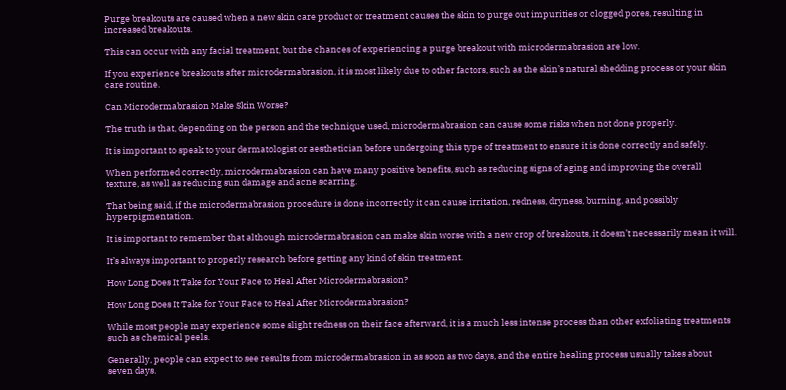Purge breakouts are caused when a new skin care product or treatment causes the skin to purge out impurities or clogged pores, resulting in increased breakouts.

This can occur with any facial treatment, but the chances of experiencing a purge breakout with microdermabrasion are low.

If you experience breakouts after microdermabrasion, it is most likely due to other factors, such as the skin’s natural shedding process or your skin care routine.

Can Microdermabrasion Make Skin Worse?

The truth is that, depending on the person and the technique used, microdermabrasion can cause some risks when not done properly.

It is important to speak to your dermatologist or aesthetician before undergoing this type of treatment to ensure it is done correctly and safely.

When performed correctly, microdermabrasion can have many positive benefits, such as reducing signs of aging and improving the overall texture, as well as reducing sun damage and acne scarring.

That being said, if the microdermabrasion procedure is done incorrectly it can cause irritation, redness, dryness, burning, and possibly hyperpigmentation.

It is important to remember that although microdermabrasion can make skin worse with a new crop of breakouts, it doesn’t necessarily mean it will.

It’s always important to properly research before getting any kind of skin treatment.

How Long Does It Take for Your Face to Heal After Microdermabrasion?

How Long Does It Take for Your Face to Heal After Microdermabrasion?

While most people may experience some slight redness on their face afterward, it is a much less intense process than other exfoliating treatments such as chemical peels.

Generally, people can expect to see results from microdermabrasion in as soon as two days, and the entire healing process usually takes about seven days.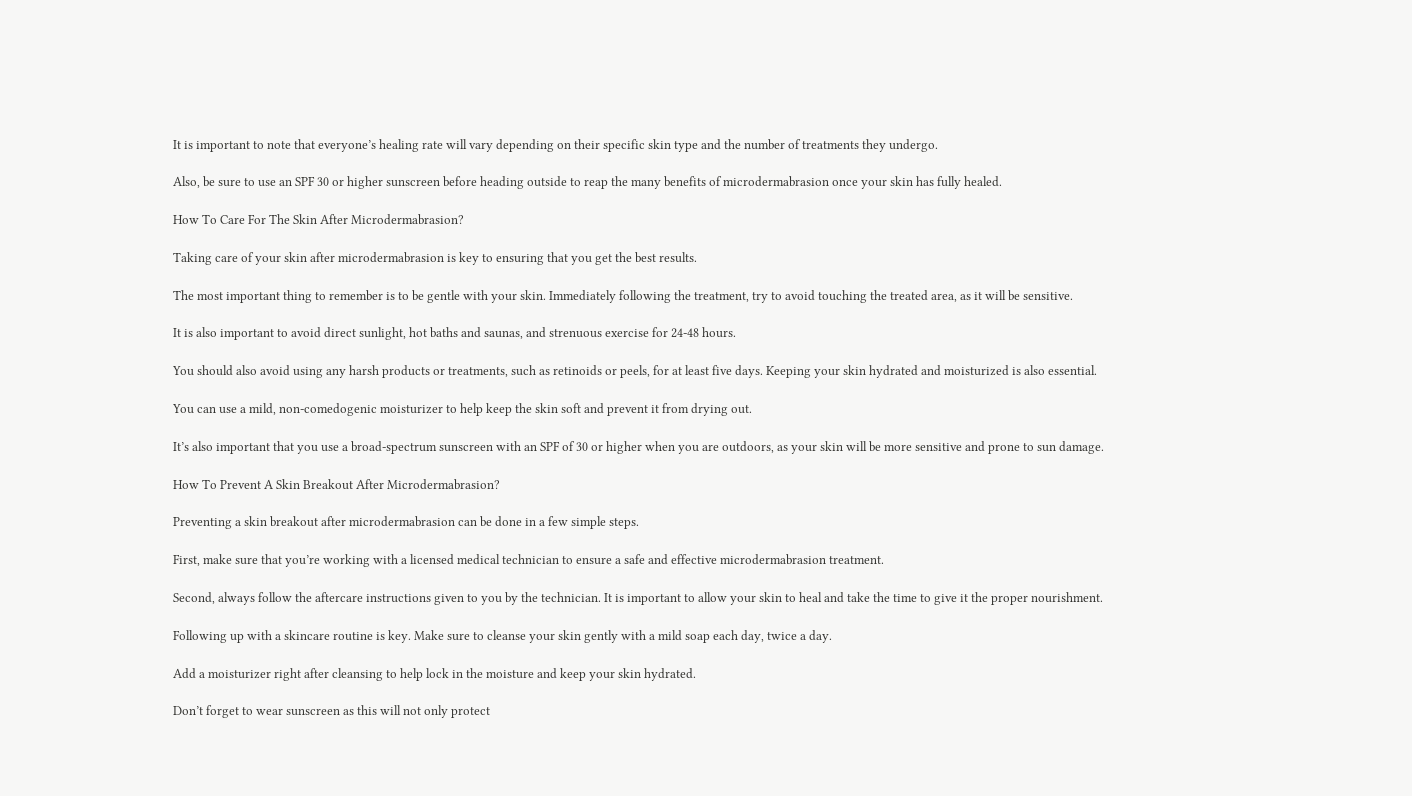It is important to note that everyone’s healing rate will vary depending on their specific skin type and the number of treatments they undergo.

Also, be sure to use an SPF 30 or higher sunscreen before heading outside to reap the many benefits of microdermabrasion once your skin has fully healed.

How To Care For The Skin After Microdermabrasion?

Taking care of your skin after microdermabrasion is key to ensuring that you get the best results.

The most important thing to remember is to be gentle with your skin. Immediately following the treatment, try to avoid touching the treated area, as it will be sensitive.

It is also important to avoid direct sunlight, hot baths and saunas, and strenuous exercise for 24-48 hours.

You should also avoid using any harsh products or treatments, such as retinoids or peels, for at least five days. Keeping your skin hydrated and moisturized is also essential.

You can use a mild, non-comedogenic moisturizer to help keep the skin soft and prevent it from drying out.

It’s also important that you use a broad-spectrum sunscreen with an SPF of 30 or higher when you are outdoors, as your skin will be more sensitive and prone to sun damage.

How To Prevent A Skin Breakout After Microdermabrasion?

Preventing a skin breakout after microdermabrasion can be done in a few simple steps.

First, make sure that you’re working with a licensed medical technician to ensure a safe and effective microdermabrasion treatment.

Second, always follow the aftercare instructions given to you by the technician. It is important to allow your skin to heal and take the time to give it the proper nourishment.

Following up with a skincare routine is key. Make sure to cleanse your skin gently with a mild soap each day, twice a day.

Add a moisturizer right after cleansing to help lock in the moisture and keep your skin hydrated.

Don’t forget to wear sunscreen as this will not only protect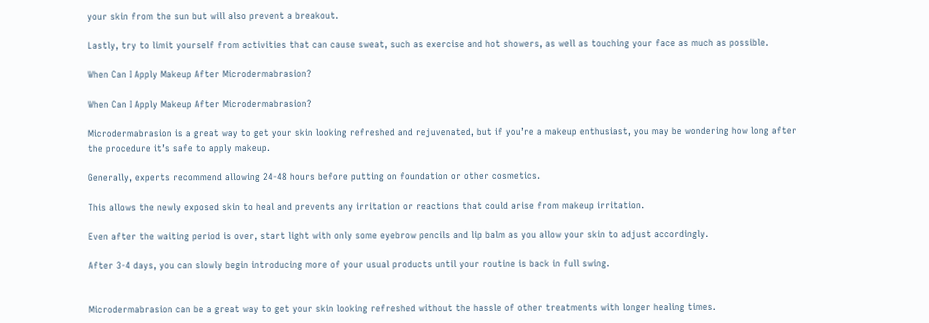your skin from the sun but will also prevent a breakout.

Lastly, try to limit yourself from activities that can cause sweat, such as exercise and hot showers, as well as touching your face as much as possible.

When Can I Apply Makeup After Microdermabrasion?

When Can I Apply Makeup After Microdermabrasion?

Microdermabrasion is a great way to get your skin looking refreshed and rejuvenated, but if you’re a makeup enthusiast, you may be wondering how long after the procedure it’s safe to apply makeup.

Generally, experts recommend allowing 24-48 hours before putting on foundation or other cosmetics.

This allows the newly exposed skin to heal and prevents any irritation or reactions that could arise from makeup irritation.

Even after the waiting period is over, start light with only some eyebrow pencils and lip balm as you allow your skin to adjust accordingly.

After 3-4 days, you can slowly begin introducing more of your usual products until your routine is back in full swing.


Microdermabrasion can be a great way to get your skin looking refreshed without the hassle of other treatments with longer healing times.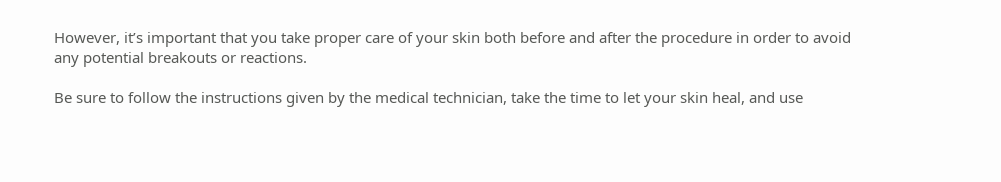However, it’s important that you take proper care of your skin both before and after the procedure in order to avoid any potential breakouts or reactions.

Be sure to follow the instructions given by the medical technician, take the time to let your skin heal, and use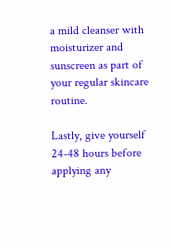a mild cleanser with moisturizer and sunscreen as part of your regular skincare routine.

Lastly, give yourself 24-48 hours before applying any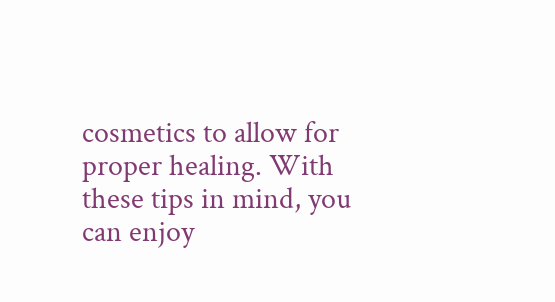cosmetics to allow for proper healing. With these tips in mind, you can enjoy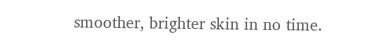smoother, brighter skin in no time.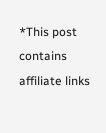*This post contains affiliate links